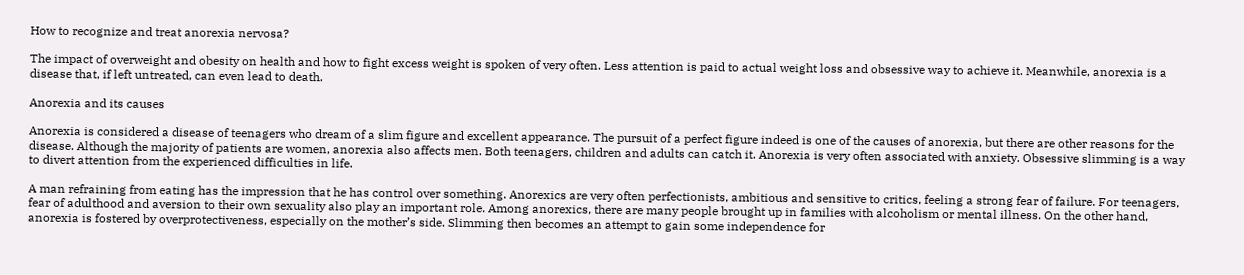How to recognize and treat anorexia nervosa?

The impact of overweight and obesity on health and how to fight excess weight is spoken of very often. Less attention is paid to actual weight loss and obsessive way to achieve it. Meanwhile, anorexia is a disease that, if left untreated, can even lead to death.

Anorexia and its causes

Anorexia is considered a disease of teenagers who dream of a slim figure and excellent appearance. The pursuit of a perfect figure indeed is one of the causes of anorexia, but there are other reasons for the disease. Although the majority of patients are women, anorexia also affects men. Both teenagers, children and adults can catch it. Anorexia is very often associated with anxiety. Obsessive slimming is a way to divert attention from the experienced difficulties in life.

A man refraining from eating has the impression that he has control over something. Anorexics are very often perfectionists, ambitious and sensitive to critics, feeling a strong fear of failure. For teenagers, fear of adulthood and aversion to their own sexuality also play an important role. Among anorexics, there are many people brought up in families with alcoholism or mental illness. On the other hand, anorexia is fostered by overprotectiveness, especially on the mother’s side. Slimming then becomes an attempt to gain some independence for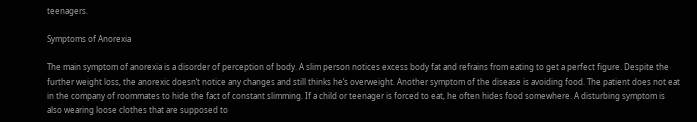teenagers.

Symptoms of Anorexia

The main symptom of anorexia is a disorder of perception of body. A slim person notices excess body fat and refrains from eating to get a perfect figure. Despite the further weight loss, the anorexic doesn’t notice any changes and still thinks he’s overweight. Another symptom of the disease is avoiding food. The patient does not eat in the company of roommates to hide the fact of constant slimming. If a child or teenager is forced to eat, he often hides food somewhere. A disturbing symptom is also wearing loose clothes that are supposed to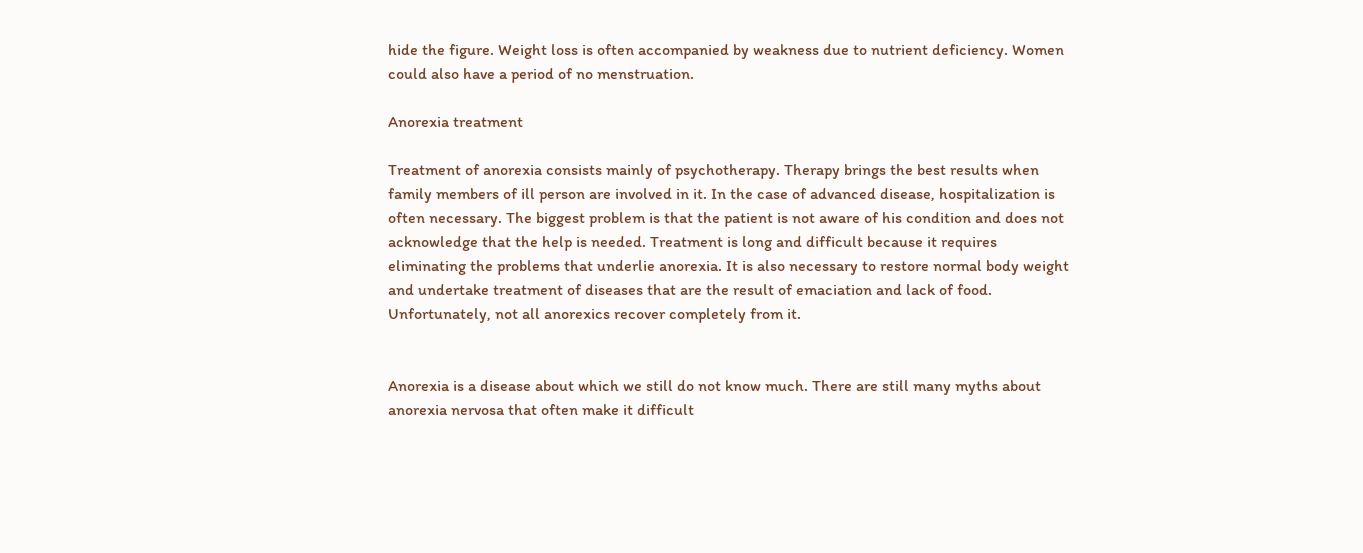hide the figure. Weight loss is often accompanied by weakness due to nutrient deficiency. Women could also have a period of no menstruation.

Anorexia treatment

Treatment of anorexia consists mainly of psychotherapy. Therapy brings the best results when family members of ill person are involved in it. In the case of advanced disease, hospitalization is often necessary. The biggest problem is that the patient is not aware of his condition and does not acknowledge that the help is needed. Treatment is long and difficult because it requires eliminating the problems that underlie anorexia. It is also necessary to restore normal body weight and undertake treatment of diseases that are the result of emaciation and lack of food. Unfortunately, not all anorexics recover completely from it.


Anorexia is a disease about which we still do not know much. There are still many myths about anorexia nervosa that often make it difficult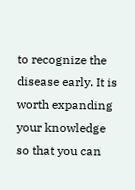to recognize the disease early. It is worth expanding your knowledge so that you can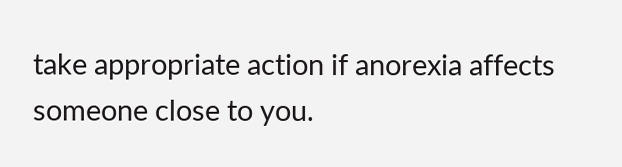take appropriate action if anorexia affects someone close to you.